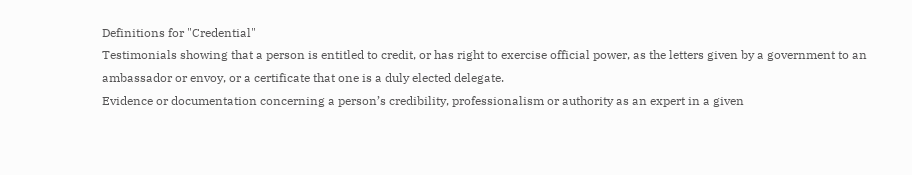Definitions for "Credential"
Testimonials showing that a person is entitled to credit, or has right to exercise official power, as the letters given by a government to an ambassador or envoy, or a certificate that one is a duly elected delegate.
Evidence or documentation concerning a person’s credibility, professionalism or authority as an expert in a given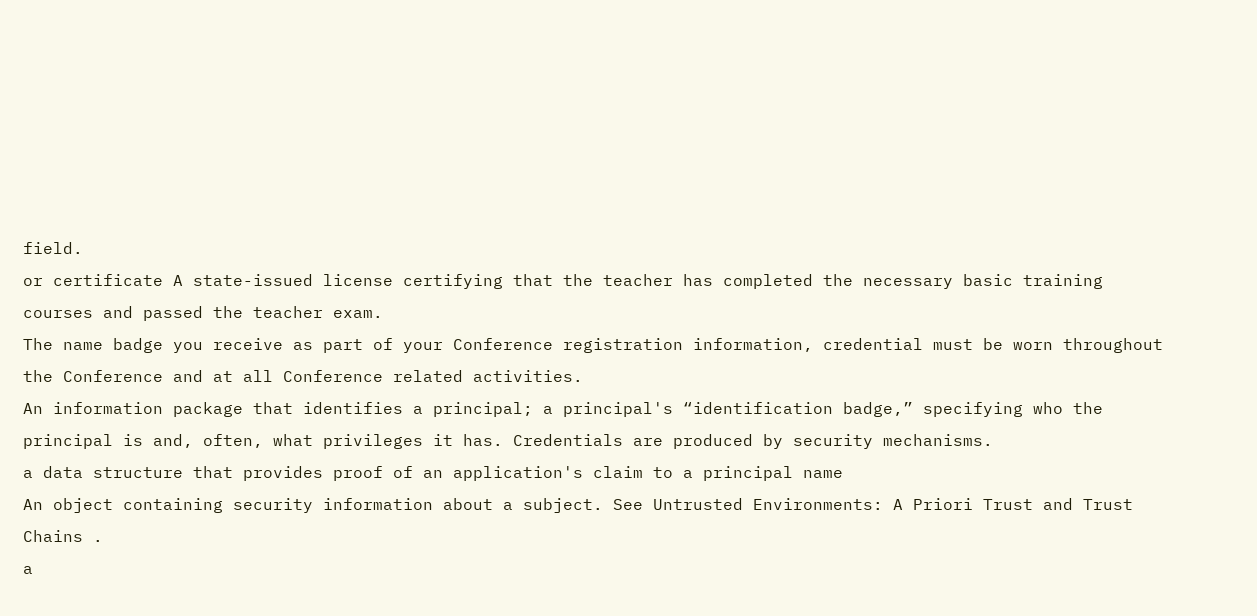field.
or certificate A state-issued license certifying that the teacher has completed the necessary basic training courses and passed the teacher exam.
The name badge you receive as part of your Conference registration information, credential must be worn throughout the Conference and at all Conference related activities.
An information package that identifies a principal; a principal's “identification badge,” specifying who the principal is and, often, what privileges it has. Credentials are produced by security mechanisms.
a data structure that provides proof of an application's claim to a principal name
An object containing security information about a subject. See Untrusted Environments: A Priori Trust and Trust Chains .
a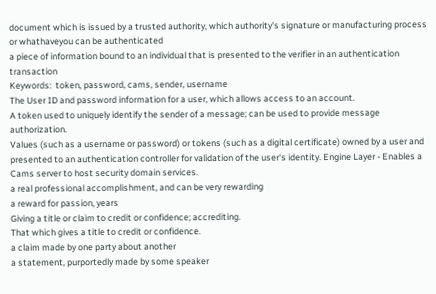document which is issued by a trusted authority, which authority's signature or manufacturing process or whathaveyou can be authenticated
a piece of information bound to an individual that is presented to the verifier in an authentication transaction
Keywords:  token, password, cams, sender, username
The User ID and password information for a user, which allows access to an account.
A token used to uniquely identify the sender of a message; can be used to provide message authorization.
Values (such as a username or password) or tokens (such as a digital certificate) owned by a user and presented to an authentication controller for validation of the user's identity. Engine Layer - Enables a Cams server to host security domain services.
a real professional accomplishment, and can be very rewarding
a reward for passion, years
Giving a title or claim to credit or confidence; accrediting.
That which gives a title to credit or confidence.
a claim made by one party about another
a statement, purportedly made by some speaker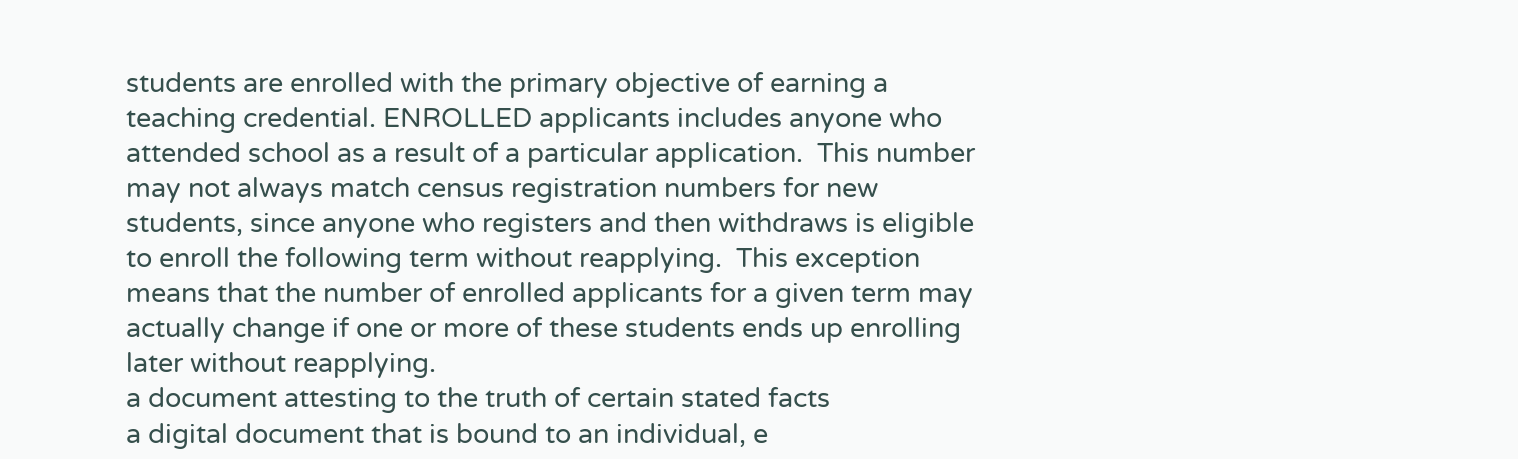students are enrolled with the primary objective of earning a teaching credential. ENROLLED applicants includes anyone who attended school as a result of a particular application.  This number may not always match census registration numbers for new students, since anyone who registers and then withdraws is eligible to enroll the following term without reapplying.  This exception means that the number of enrolled applicants for a given term may actually change if one or more of these students ends up enrolling later without reapplying.
a document attesting to the truth of certain stated facts
a digital document that is bound to an individual, e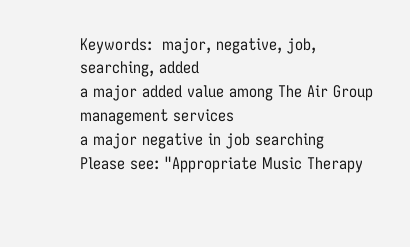Keywords:  major, negative, job, searching, added
a major added value among The Air Group management services
a major negative in job searching
Please see: "Appropriate Music Therapy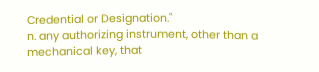Credential or Designation."
n. any authorizing instrument, other than a mechanical key, that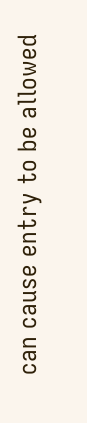can cause entry to be allowed